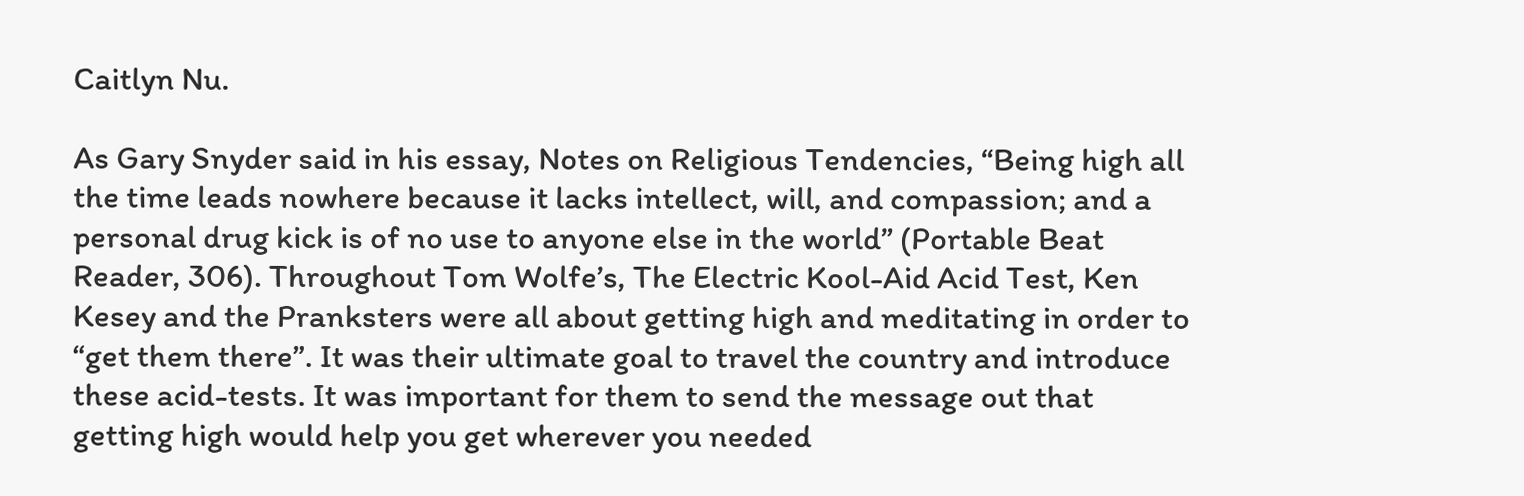Caitlyn Nu.

As Gary Snyder said in his essay, Notes on Religious Tendencies, “Being high all the time leads nowhere because it lacks intellect, will, and compassion; and a personal drug kick is of no use to anyone else in the world” (Portable Beat Reader, 306). Throughout Tom Wolfe’s, The Electric Kool-Aid Acid Test, Ken Kesey and the Pranksters were all about getting high and meditating in order to “get them there”. It was their ultimate goal to travel the country and introduce these acid-tests. It was important for them to send the message out that getting high would help you get wherever you needed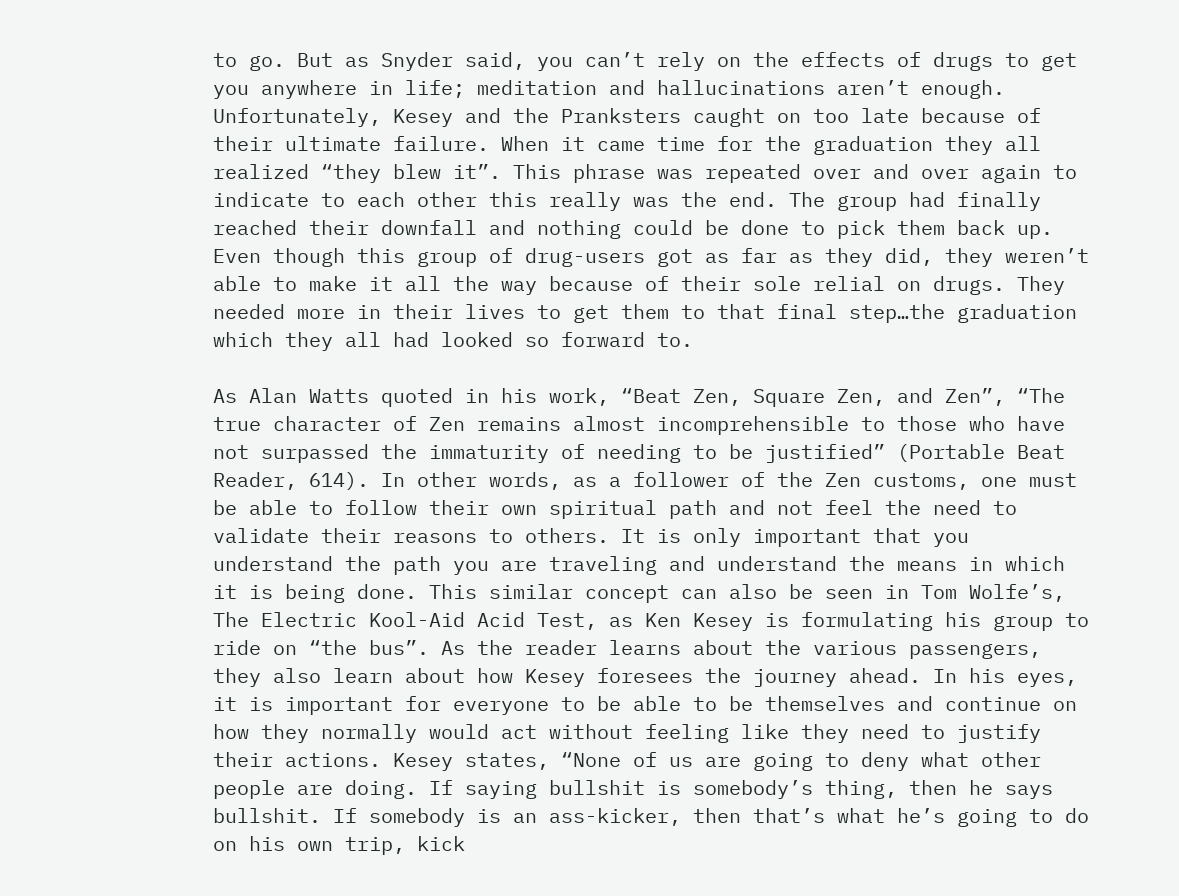to go. But as Snyder said, you can’t rely on the effects of drugs to get you anywhere in life; meditation and hallucinations aren’t enough. Unfortunately, Kesey and the Pranksters caught on too late because of their ultimate failure. When it came time for the graduation they all realized “they blew it”. This phrase was repeated over and over again to indicate to each other this really was the end. The group had finally reached their downfall and nothing could be done to pick them back up. Even though this group of drug-users got as far as they did, they weren’t able to make it all the way because of their sole relial on drugs. They needed more in their lives to get them to that final step…the graduation which they all had looked so forward to.

As Alan Watts quoted in his work, “Beat Zen, Square Zen, and Zen”, “The true character of Zen remains almost incomprehensible to those who have not surpassed the immaturity of needing to be justified” (Portable Beat Reader, 614). In other words, as a follower of the Zen customs, one must be able to follow their own spiritual path and not feel the need to validate their reasons to others. It is only important that you understand the path you are traveling and understand the means in which it is being done. This similar concept can also be seen in Tom Wolfe’s, The Electric Kool-Aid Acid Test, as Ken Kesey is formulating his group to ride on “the bus”. As the reader learns about the various passengers, they also learn about how Kesey foresees the journey ahead. In his eyes, it is important for everyone to be able to be themselves and continue on how they normally would act without feeling like they need to justify their actions. Kesey states, “None of us are going to deny what other people are doing. If saying bullshit is somebody’s thing, then he says bullshit. If somebody is an ass-kicker, then that’s what he’s going to do on his own trip, kick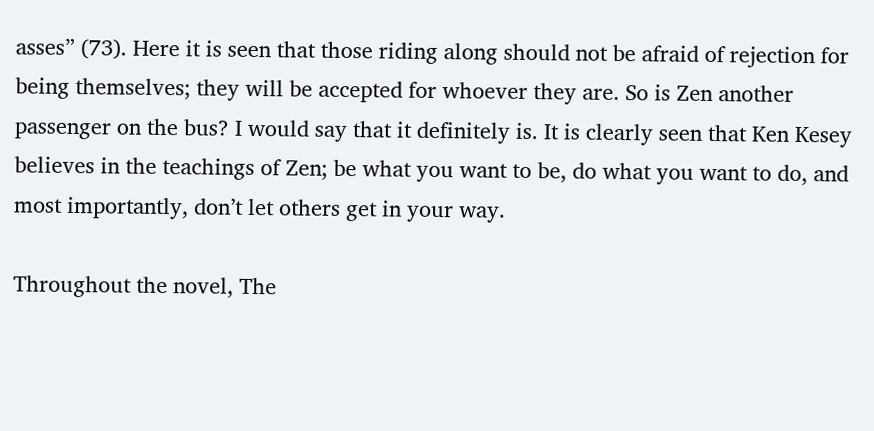asses” (73). Here it is seen that those riding along should not be afraid of rejection for being themselves; they will be accepted for whoever they are. So is Zen another passenger on the bus? I would say that it definitely is. It is clearly seen that Ken Kesey believes in the teachings of Zen; be what you want to be, do what you want to do, and most importantly, don’t let others get in your way.

Throughout the novel, The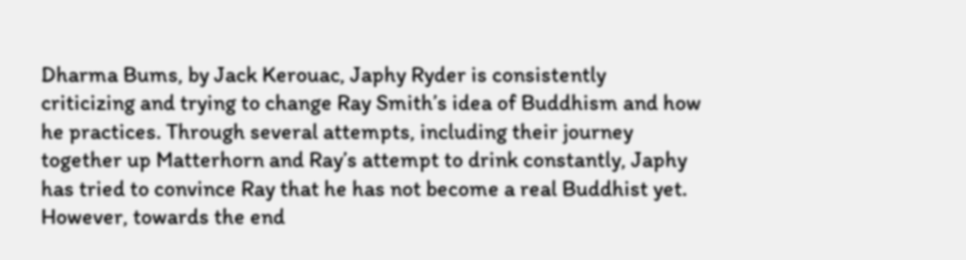Dharma Bums, by Jack Kerouac, Japhy Ryder is consistently criticizing and trying to change Ray Smith’s idea of Buddhism and how he practices. Through several attempts, including their journey together up Matterhorn and Ray’s attempt to drink constantly, Japhy has tried to convince Ray that he has not become a real Buddhist yet. However, towards the end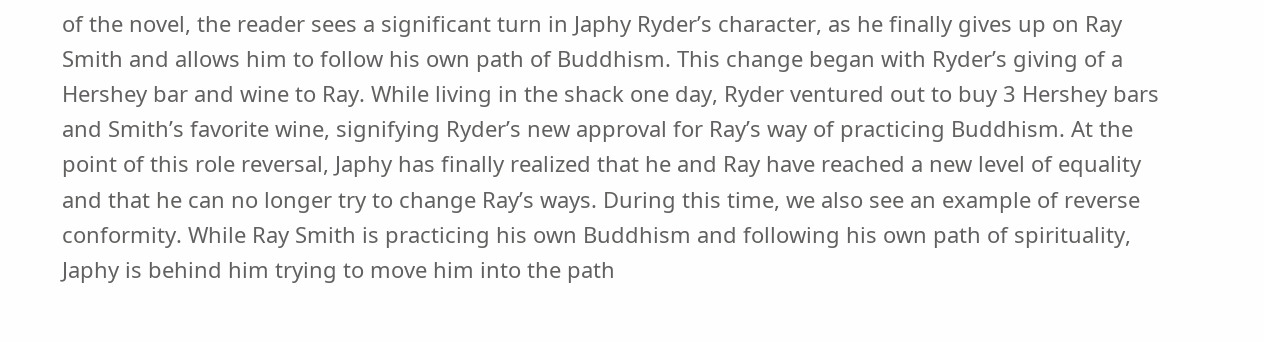of the novel, the reader sees a significant turn in Japhy Ryder’s character, as he finally gives up on Ray Smith and allows him to follow his own path of Buddhism. This change began with Ryder’s giving of a Hershey bar and wine to Ray. While living in the shack one day, Ryder ventured out to buy 3 Hershey bars and Smith’s favorite wine, signifying Ryder’s new approval for Ray’s way of practicing Buddhism. At the point of this role reversal, Japhy has finally realized that he and Ray have reached a new level of equality and that he can no longer try to change Ray’s ways. During this time, we also see an example of reverse conformity. While Ray Smith is practicing his own Buddhism and following his own path of spirituality, Japhy is behind him trying to move him into the path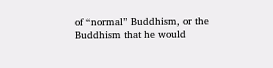of “normal” Buddhism, or the Buddhism that he would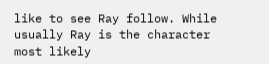like to see Ray follow. While usually Ray is the character most likely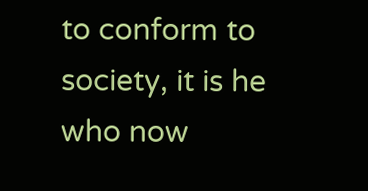to conform to society, it is he who now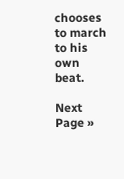chooses to march to his own beat.

Next Page »